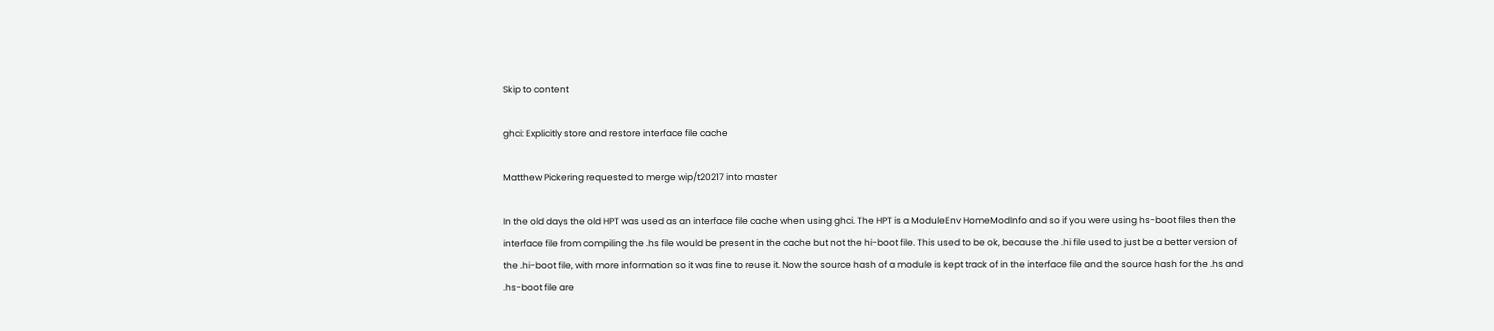Skip to content

ghci: Explicitly store and restore interface file cache

Matthew Pickering requested to merge wip/t20217 into master

In the old days the old HPT was used as an interface file cache when using ghci. The HPT is a ModuleEnv HomeModInfo and so if you were using hs-boot files then the interface file from compiling the .hs file would be present in the cache but not the hi-boot file. This used to be ok, because the .hi file used to just be a better version of the .hi-boot file, with more information so it was fine to reuse it. Now the source hash of a module is kept track of in the interface file and the source hash for the .hs and .hs-boot file are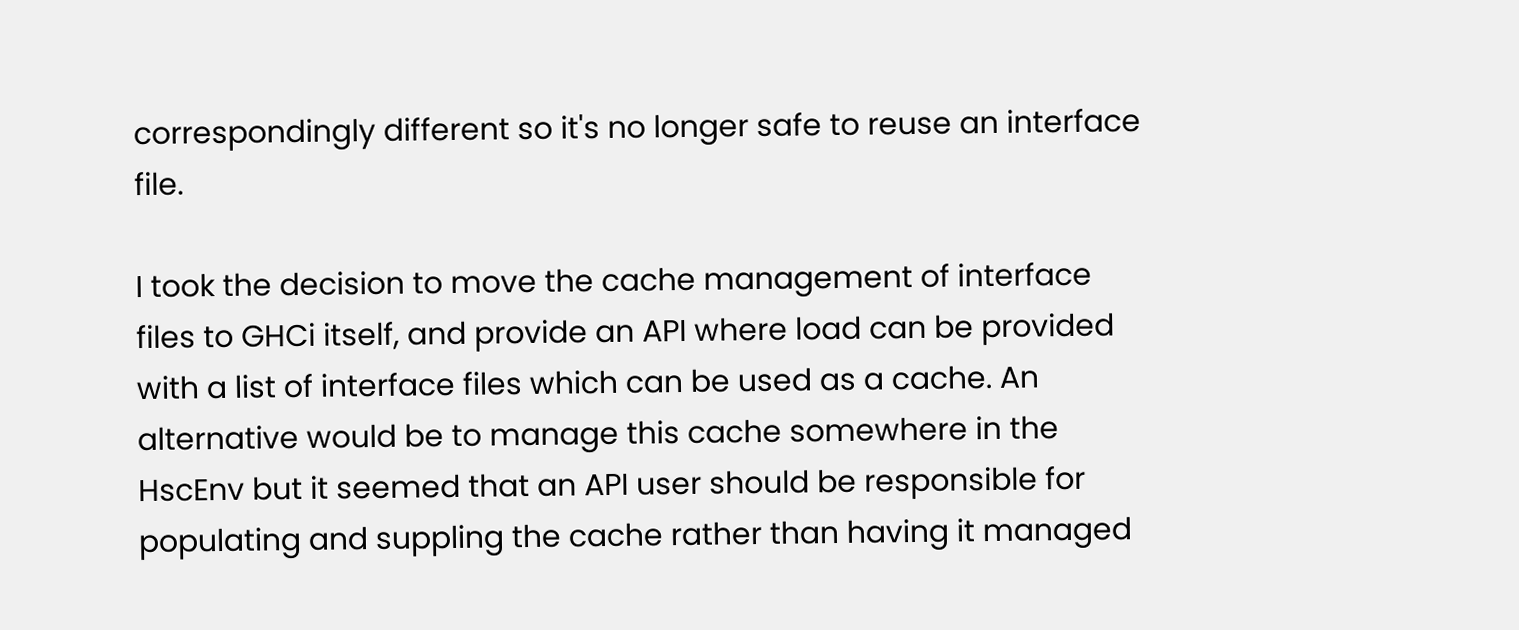correspondingly different so it's no longer safe to reuse an interface file.

I took the decision to move the cache management of interface files to GHCi itself, and provide an API where load can be provided with a list of interface files which can be used as a cache. An alternative would be to manage this cache somewhere in the HscEnv but it seemed that an API user should be responsible for populating and suppling the cache rather than having it managed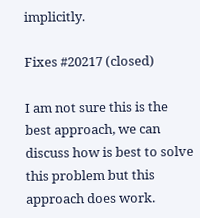implicitly.

Fixes #20217 (closed)

I am not sure this is the best approach, we can discuss how is best to solve this problem but this approach does work.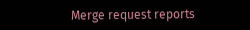Merge request reports